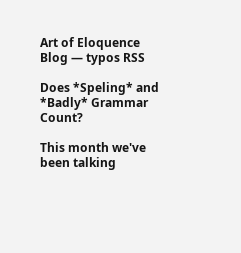Art of Eloquence Blog — typos RSS

Does *Speling* and *Badly* Grammar Count?

This month we've been talking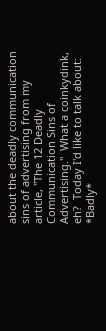about the deadly communication sins of advertising from my article, "The 12 Deadly Communication Sins of Advertising."  What a coinkydink, eh?  Today I'd like to talk about: *Badly*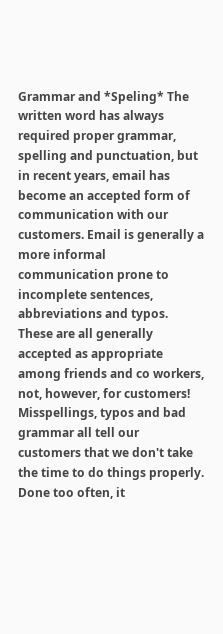Grammar and *Speling* The written word has always required proper grammar, spelling and punctuation, but in recent years, email has become an accepted form of communication with our customers. Email is generally a more informal communication prone to incomplete sentences, abbreviations and typos. These are all generally accepted as appropriate among friends and co workers, not, however, for customers! Misspellings, typos and bad grammar all tell our customers that we don't take the time to do things properly. Done too often, it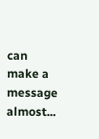can make a message almost...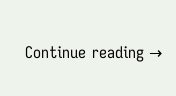Continue reading →